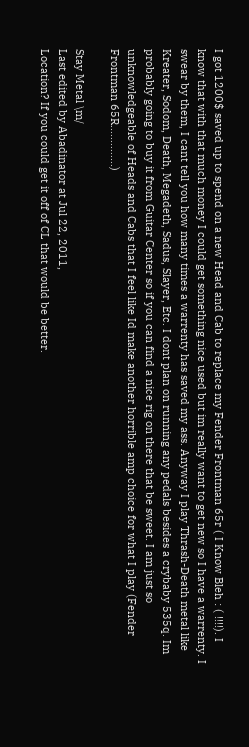I got 1200$ saved up to spend on a new Head and Cab to replace my Fender Frontman 65r ( I Know Bleh : ( !!!!). I know that with that much money I could get something nice used but im really want to get new so I have a warrenty. I swear by them, I cant tell you how many times a warrenty has saved my ass. Anyway I play Thrash-Death metal like Kreater, Sodom, Death, Megadeth, Sadus, Slayer, Etc. I dont plan on running any pedals besides a crybaby 535q. Im probably going to buy it from Guitar Center so if you can find a nice rig on there that be sweet. I am just so unknowledgeable of Heads and Cabs that I feel like Id make another horrible amp choice for what I play (Fender Frontman 65R..............)

Stay Metal \m/
Last edited by Abadinator at Jul 22, 2011,
Location? If you could get it off of CL that would be better.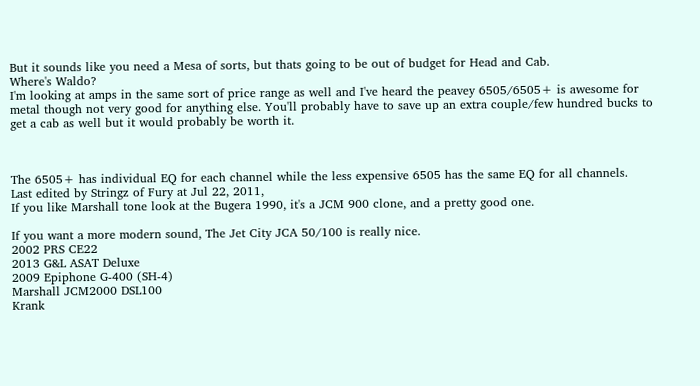But it sounds like you need a Mesa of sorts, but thats going to be out of budget for Head and Cab.
Where's Waldo?
I'm looking at amps in the same sort of price range as well and I've heard the peavey 6505/6505+ is awesome for metal though not very good for anything else. You'll probably have to save up an extra couple/few hundred bucks to get a cab as well but it would probably be worth it.



The 6505+ has individual EQ for each channel while the less expensive 6505 has the same EQ for all channels.
Last edited by Stringz of Fury at Jul 22, 2011,
If you like Marshall tone look at the Bugera 1990, it's a JCM 900 clone, and a pretty good one.

If you want a more modern sound, The Jet City JCA 50/100 is really nice.
2002 PRS CE22
2013 G&L ASAT Deluxe
2009 Epiphone G-400 (SH-4)
Marshall JCM2000 DSL100
Krank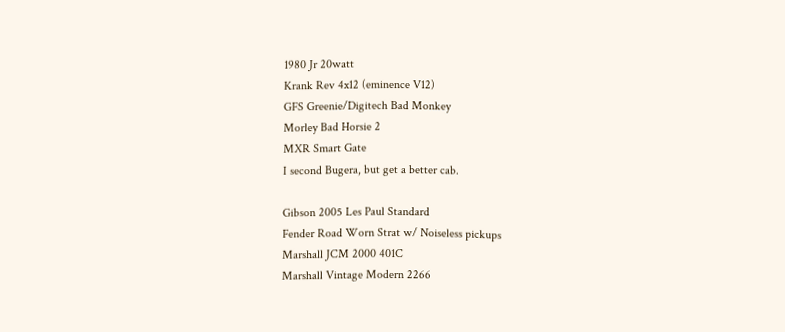1980 Jr 20watt
Krank Rev 4x12 (eminence V12)
GFS Greenie/Digitech Bad Monkey
Morley Bad Horsie 2
MXR Smart Gate
I second Bugera, but get a better cab.

Gibson 2005 Les Paul Standard
Fender Road Worn Strat w/ Noiseless pickups
Marshall JCM 2000 401C
Marshall Vintage Modern 2266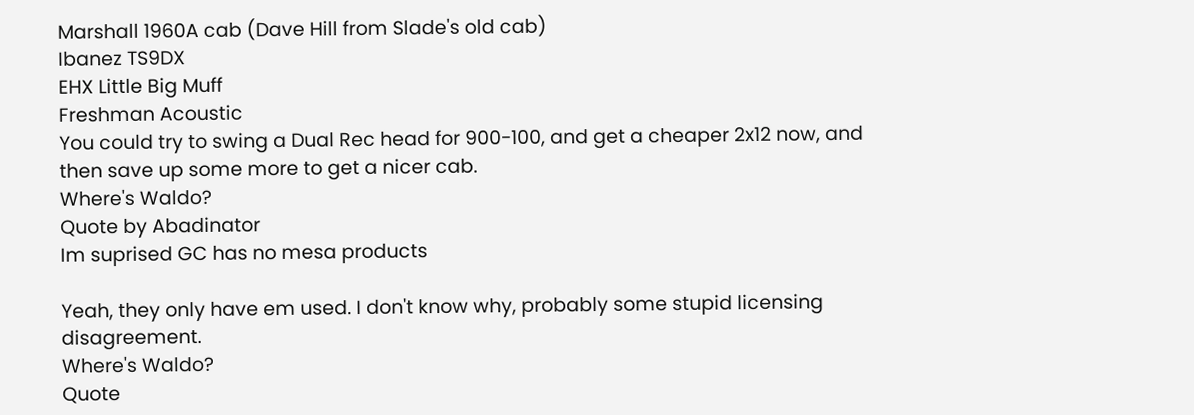Marshall 1960A cab (Dave Hill from Slade's old cab)
Ibanez TS9DX
EHX Little Big Muff
Freshman Acoustic
You could try to swing a Dual Rec head for 900-100, and get a cheaper 2x12 now, and then save up some more to get a nicer cab.
Where's Waldo?
Quote by Abadinator
Im suprised GC has no mesa products

Yeah, they only have em used. I don't know why, probably some stupid licensing disagreement.
Where's Waldo?
Quote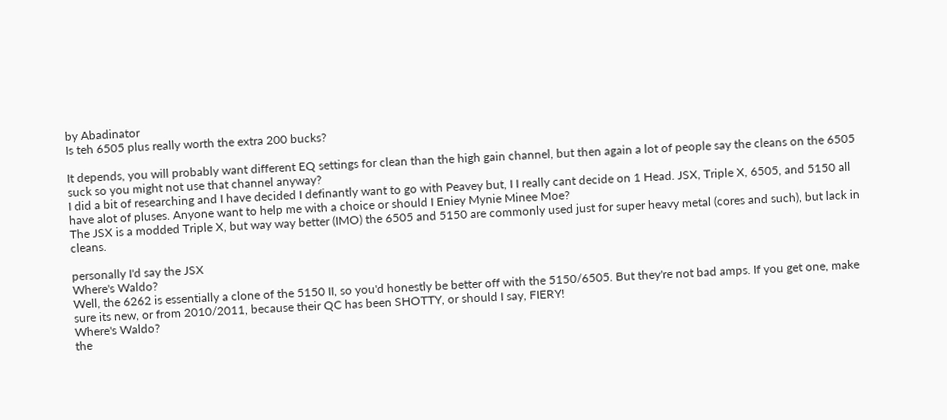by Abadinator
Is teh 6505 plus really worth the extra 200 bucks?

It depends, you will probably want different EQ settings for clean than the high gain channel, but then again a lot of people say the cleans on the 6505 suck so you might not use that channel anyway?
I did a bit of researching and I have decided I definantly want to go with Peavey but, I I really cant decide on 1 Head. JSX, Triple X, 6505, and 5150 all have alot of pluses. Anyone want to help me with a choice or should I Eniey Mynie Minee Moe?
The JSX is a modded Triple X, but way way better (IMO) the 6505 and 5150 are commonly used just for super heavy metal (cores and such), but lack in cleans.

personally I'd say the JSX
Where's Waldo?
Well, the 6262 is essentially a clone of the 5150 II, so you'd honestly be better off with the 5150/6505. But they're not bad amps. If you get one, make sure its new, or from 2010/2011, because their QC has been SHOTTY, or should I say, FIERY!
Where's Waldo?
the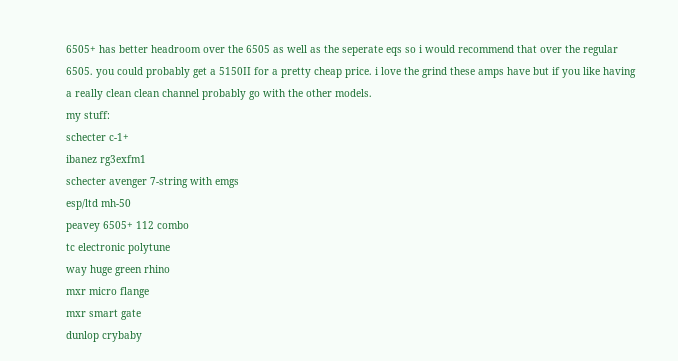6505+ has better headroom over the 6505 as well as the seperate eqs so i would recommend that over the regular 6505. you could probably get a 5150II for a pretty cheap price. i love the grind these amps have but if you like having a really clean clean channel probably go with the other models.
my stuff:
schecter c-1+
ibanez rg3exfm1
schecter avenger 7-string with emgs
esp/ltd mh-50
peavey 6505+ 112 combo
tc electronic polytune
way huge green rhino
mxr micro flange
mxr smart gate
dunlop crybaby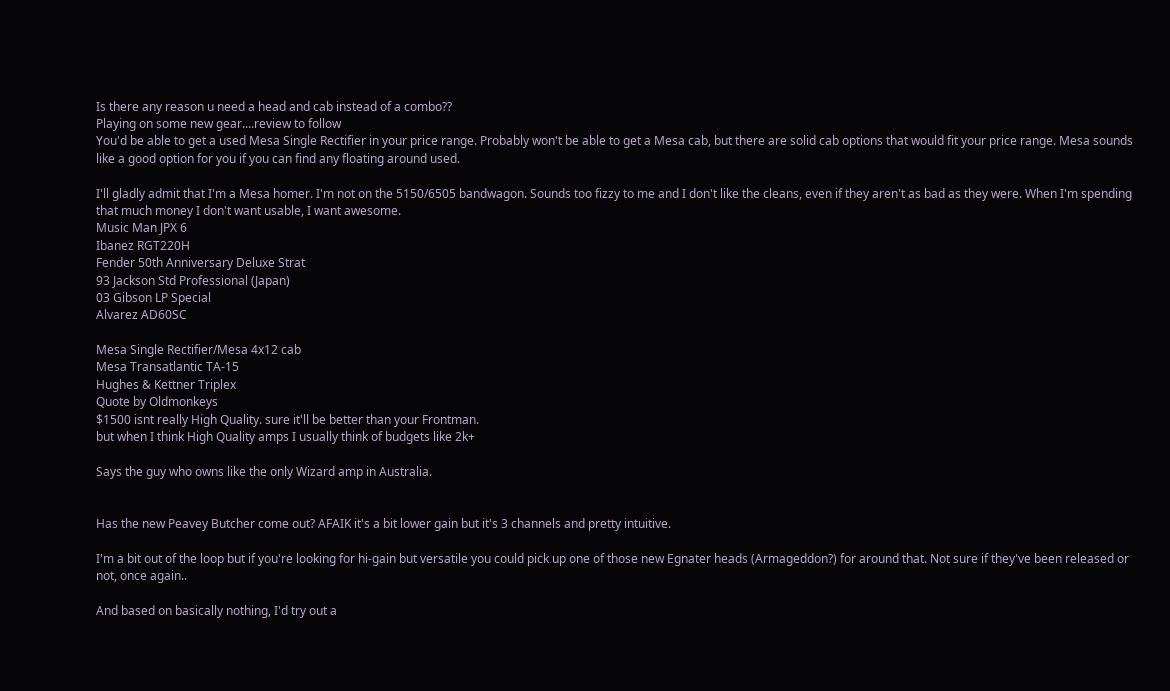Is there any reason u need a head and cab instead of a combo??
Playing on some new gear....review to follow
You'd be able to get a used Mesa Single Rectifier in your price range. Probably won't be able to get a Mesa cab, but there are solid cab options that would fit your price range. Mesa sounds like a good option for you if you can find any floating around used.

I'll gladly admit that I'm a Mesa homer. I'm not on the 5150/6505 bandwagon. Sounds too fizzy to me and I don't like the cleans, even if they aren't as bad as they were. When I'm spending that much money I don't want usable, I want awesome.
Music Man JPX 6
Ibanez RGT220H
Fender 50th Anniversary Deluxe Strat
93 Jackson Std Professional (Japan)
03 Gibson LP Special
Alvarez AD60SC

Mesa Single Rectifier/Mesa 4x12 cab
Mesa Transatlantic TA-15
Hughes & Kettner Triplex
Quote by Oldmonkeys
$1500 isnt really High Quality. sure it'll be better than your Frontman.
but when I think High Quality amps I usually think of budgets like 2k+

Says the guy who owns like the only Wizard amp in Australia.


Has the new Peavey Butcher come out? AFAIK it's a bit lower gain but it's 3 channels and pretty intuitive.

I'm a bit out of the loop but if you're looking for hi-gain but versatile you could pick up one of those new Egnater heads (Armageddon?) for around that. Not sure if they've been released or not, once again..

And based on basically nothing, I'd try out a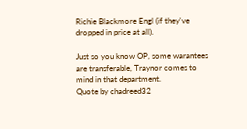Richie Blackmore Engl (if they've dropped in price at all).

Just so you know OP, some warantees are transferable, Traynor comes to mind in that department.
Quote by chadreed32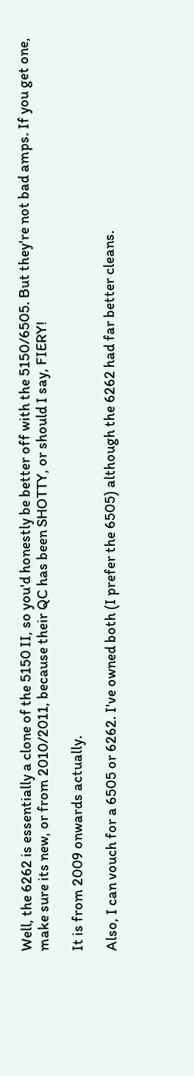Well, the 6262 is essentially a clone of the 5150 II, so you'd honestly be better off with the 5150/6505. But they're not bad amps. If you get one, make sure its new, or from 2010/2011, because their QC has been SHOTTY, or should I say, FIERY!

It is from 2009 onwards actually.

Also, I can vouch for a 6505 or 6262. I've owned both (I prefer the 6505) although the 6262 had far better cleans.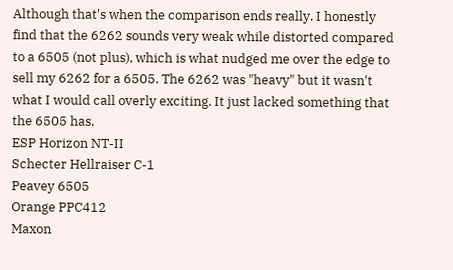Although that's when the comparison ends really. I honestly find that the 6262 sounds very weak while distorted compared to a 6505 (not plus), which is what nudged me over the edge to sell my 6262 for a 6505. The 6262 was "heavy" but it wasn't what I would call overly exciting. It just lacked something that the 6505 has.
ESP Horizon NT-II
Schecter Hellraiser C-1
Peavey 6505
Orange PPC412
Maxon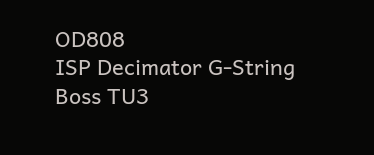OD808
ISP Decimator G-String
Boss TU3